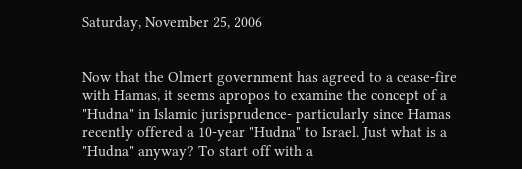Saturday, November 25, 2006


Now that the Olmert government has agreed to a cease-fire with Hamas, it seems apropos to examine the concept of a "Hudna" in Islamic jurisprudence- particularly since Hamas recently offered a 10-year "Hudna" to Israel. Just what is a "Hudna" anyway? To start off with a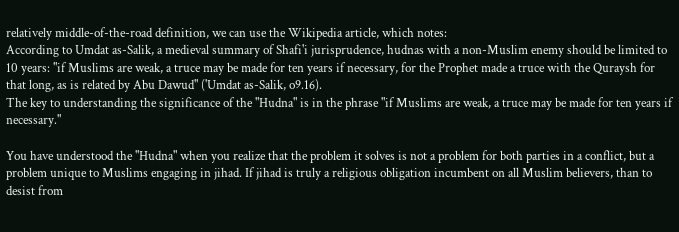relatively middle-of-the-road definition, we can use the Wikipedia article, which notes:
According to Umdat as-Salik, a medieval summary of Shafi'i jurisprudence, hudnas with a non-Muslim enemy should be limited to 10 years: "if Muslims are weak, a truce may be made for ten years if necessary, for the Prophet made a truce with the Quraysh for that long, as is related by Abu Dawud" ('Umdat as-Salik, o9.16).
The key to understanding the significance of the "Hudna" is in the phrase "if Muslims are weak, a truce may be made for ten years if necessary."

You have understood the "Hudna" when you realize that the problem it solves is not a problem for both parties in a conflict, but a problem unique to Muslims engaging in jihad. If jihad is truly a religious obligation incumbent on all Muslim believers, than to desist from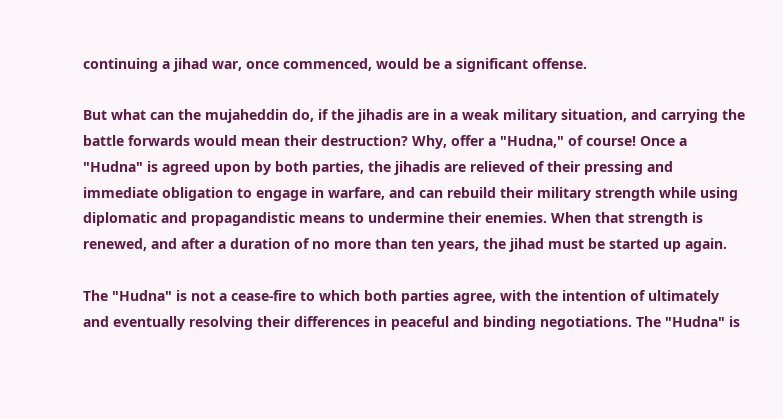continuing a jihad war, once commenced, would be a significant offense.

But what can the mujaheddin do, if the jihadis are in a weak military situation, and carrying the battle forwards would mean their destruction? Why, offer a "Hudna," of course! Once a "Hudna" is agreed upon by both parties, the jihadis are relieved of their pressing and immediate obligation to engage in warfare, and can rebuild their military strength while using diplomatic and propagandistic means to undermine their enemies. When that strength is renewed, and after a duration of no more than ten years, the jihad must be started up again.

The "Hudna" is not a cease-fire to which both parties agree, with the intention of ultimately and eventually resolving their differences in peaceful and binding negotiations. The "Hudna" is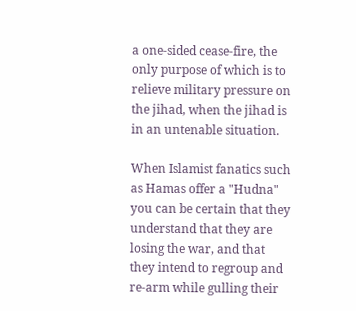a one-sided cease-fire, the only purpose of which is to relieve military pressure on the jihad, when the jihad is in an untenable situation.

When Islamist fanatics such as Hamas offer a "Hudna" you can be certain that they understand that they are losing the war, and that they intend to regroup and re-arm while gulling their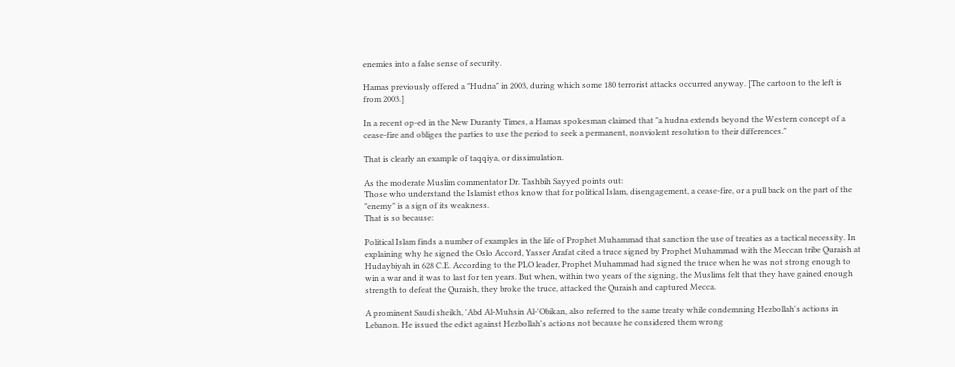enemies into a false sense of security.

Hamas previously offered a "Hudna" in 2003, during which some 180 terrorist attacks occurred anyway. [The cartoon to the left is from 2003.]

In a recent op-ed in the New Duranty Times, a Hamas spokesman claimed that "a hudna extends beyond the Western concept of a cease-fire and obliges the parties to use the period to seek a permanent, nonviolent resolution to their differences."

That is clearly an example of taqqiya, or dissimulation.

As the moderate Muslim commentator Dr. Tashbih Sayyed points out:
Those who understand the Islamist ethos know that for political Islam, disengagement, a cease-fire, or a pull back on the part of the "enemy" is a sign of its weakness.
That is so because:

Political Islam finds a number of examples in the life of Prophet Muhammad that sanction the use of treaties as a tactical necessity. In explaining why he signed the Oslo Accord, Yasser Arafat cited a truce signed by Prophet Muhammad with the Meccan tribe Quraish at Hudaybiyah in 628 C.E. According to the PLO leader, Prophet Muhammad had signed the truce when he was not strong enough to win a war and it was to last for ten years. But when, within two years of the signing, the Muslims felt that they have gained enough strength to defeat the Quraish, they broke the truce, attacked the Quraish and captured Mecca.

A prominent Saudi sheikh, 'Abd Al-Muhsin Al-'Obikan, also referred to the same treaty while condemning Hezbollah's actions in Lebanon. He issued the edict against Hezbollah's actions not because he considered them wrong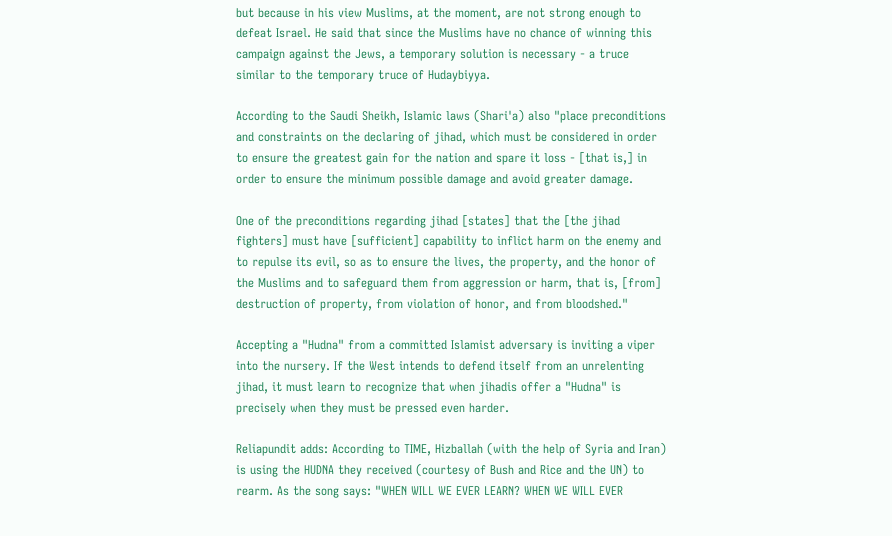but because in his view Muslims, at the moment, are not strong enough to defeat Israel. He said that since the Muslims have no chance of winning this campaign against the Jews, a temporary solution is necessary - a truce similar to the temporary truce of Hudaybiyya.

According to the Saudi Sheikh, Islamic laws (Shari'a) also "place preconditions and constraints on the declaring of jihad, which must be considered in order to ensure the greatest gain for the nation and spare it loss - [that is,] in order to ensure the minimum possible damage and avoid greater damage.

One of the preconditions regarding jihad [states] that the [the jihad fighters] must have [sufficient] capability to inflict harm on the enemy and to repulse its evil, so as to ensure the lives, the property, and the honor of the Muslims and to safeguard them from aggression or harm, that is, [from] destruction of property, from violation of honor, and from bloodshed."

Accepting a "Hudna" from a committed Islamist adversary is inviting a viper into the nursery. If the West intends to defend itself from an unrelenting jihad, it must learn to recognize that when jihadis offer a "Hudna" is precisely when they must be pressed even harder.

Reliapundit adds: According to TIME, Hizballah (with the help of Syria and Iran) is using the HUDNA they received (courtesy of Bush and Rice and the UN) to rearm. As the song says: "WHEN WILL WE EVER LEARN? WHEN WE WILL EVER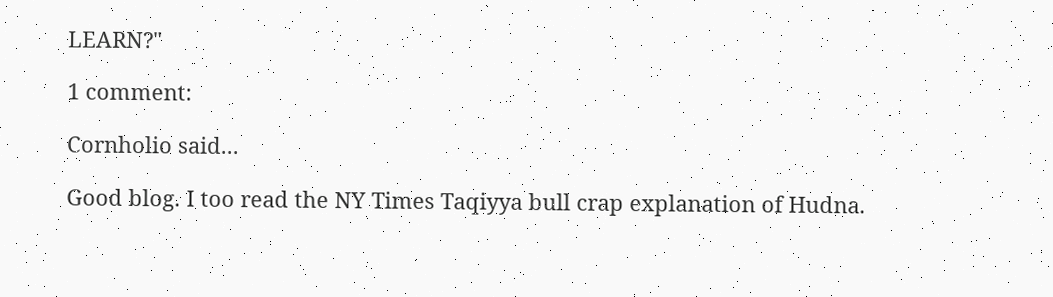LEARN?"

1 comment:

Cornholio said...

Good blog. I too read the NY Times Taqiyya bull crap explanation of Hudna.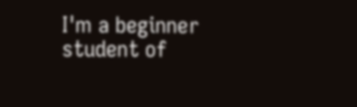I'm a beginner student of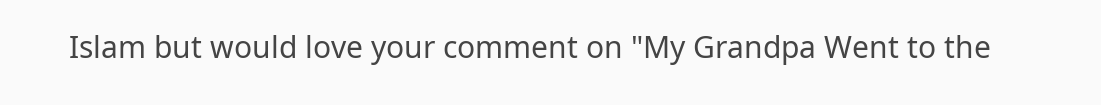Islam but would love your comment on "My Grandpa Went to the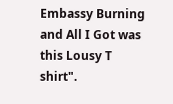Embassy Burning and All I Got was this Lousy T shirt".